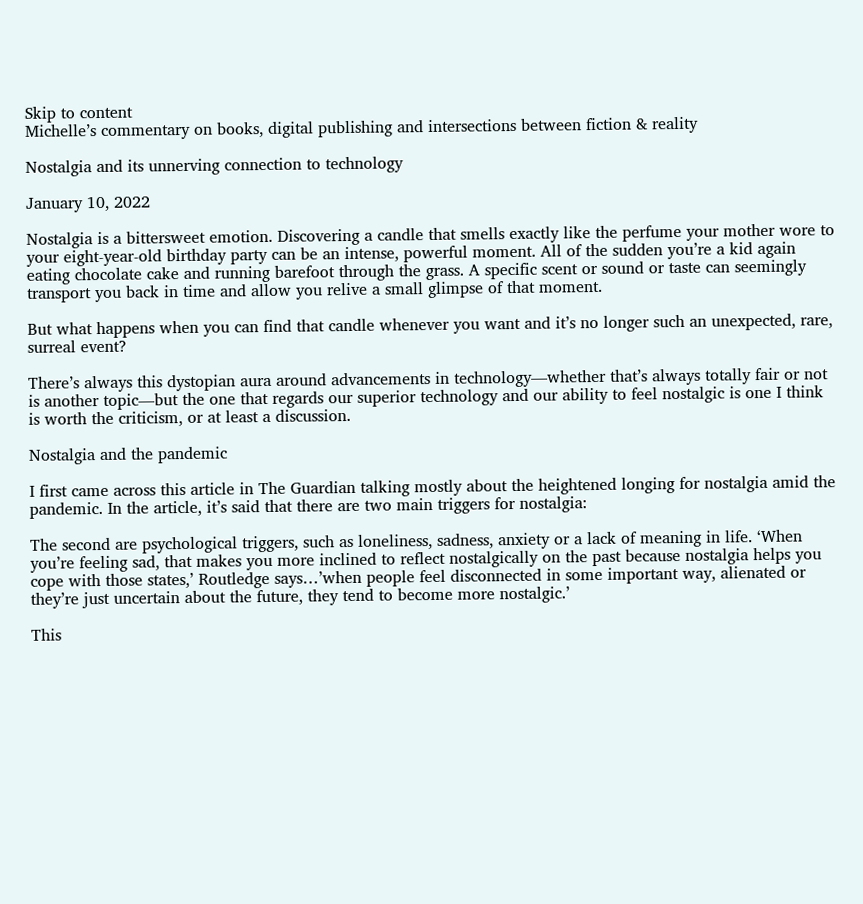Skip to content
Michelle’s commentary on books, digital publishing and intersections between fiction & reality

Nostalgia and its unnerving connection to technology

January 10, 2022

Nostalgia is a bittersweet emotion. Discovering a candle that smells exactly like the perfume your mother wore to your eight-year-old birthday party can be an intense, powerful moment. All of the sudden you’re a kid again eating chocolate cake and running barefoot through the grass. A specific scent or sound or taste can seemingly transport you back in time and allow you relive a small glimpse of that moment.

But what happens when you can find that candle whenever you want and it’s no longer such an unexpected, rare, surreal event?

There’s always this dystopian aura around advancements in technology—whether that’s always totally fair or not is another topic—but the one that regards our superior technology and our ability to feel nostalgic is one I think is worth the criticism, or at least a discussion.

Nostalgia and the pandemic

I first came across this article in The Guardian talking mostly about the heightened longing for nostalgia amid the pandemic. In the article, it’s said that there are two main triggers for nostalgia:

The second are psychological triggers, such as loneliness, sadness, anxiety or a lack of meaning in life. ‘When you’re feeling sad, that makes you more inclined to reflect nostalgically on the past because nostalgia helps you cope with those states,’ Routledge says…’when people feel disconnected in some important way, alienated or they’re just uncertain about the future, they tend to become more nostalgic.’

This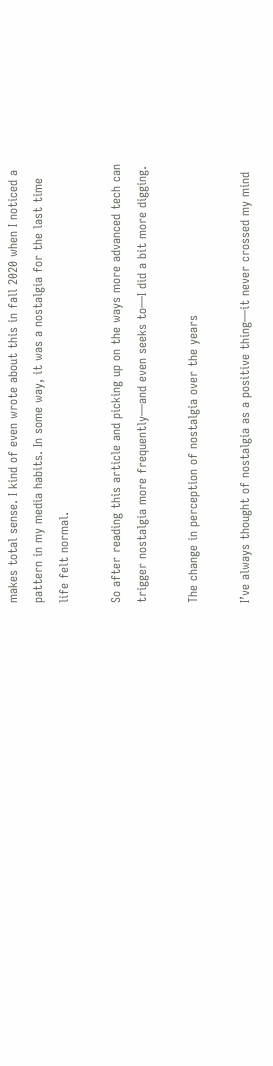makes total sense. I kind of even wrote about this in fall 2020 when I noticed a pattern in my media habits. In some way, it was a nostalgia for the last time life felt normal.

So after reading this article and picking up on the ways more advanced tech can trigger nostalgia more frequently—and even seeks to—I did a bit more digging.

The change in perception of nostalgia over the years

I’ve always thought of nostalgia as a positive thing—it never crossed my mind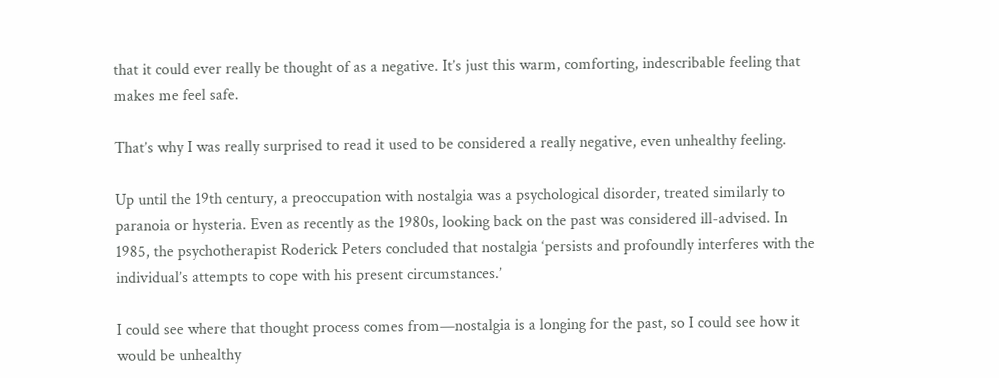that it could ever really be thought of as a negative. It’s just this warm, comforting, indescribable feeling that makes me feel safe.

That’s why I was really surprised to read it used to be considered a really negative, even unhealthy feeling.

Up until the 19th century, a preoccupation with nostalgia was a psychological disorder, treated similarly to paranoia or hysteria. Even as recently as the 1980s, looking back on the past was considered ill-advised. In 1985, the psychotherapist Roderick Peters concluded that nostalgia ‘persists and profoundly interferes with the individual’s attempts to cope with his present circumstances.’

I could see where that thought process comes from—nostalgia is a longing for the past, so I could see how it would be unhealthy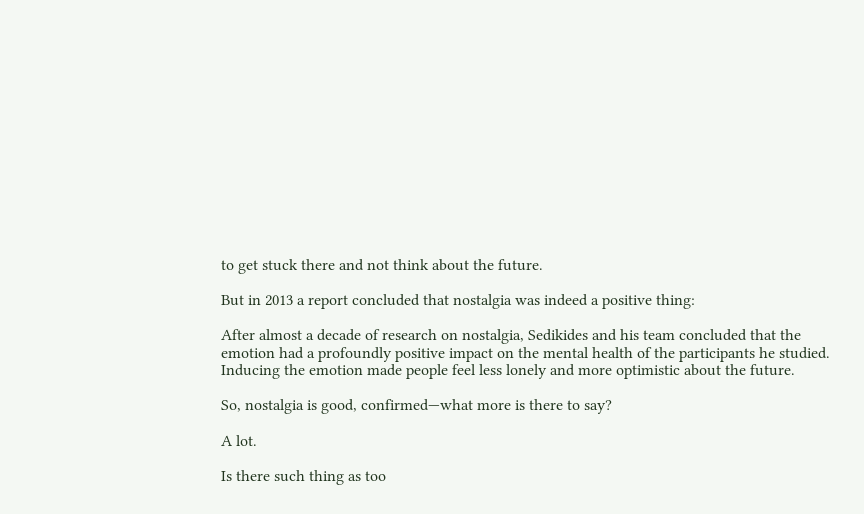to get stuck there and not think about the future.

But in 2013 a report concluded that nostalgia was indeed a positive thing:

After almost a decade of research on nostalgia, Sedikides and his team concluded that the emotion had a profoundly positive impact on the mental health of the participants he studied. Inducing the emotion made people feel less lonely and more optimistic about the future.

So, nostalgia is good, confirmed—what more is there to say?

A lot.

Is there such thing as too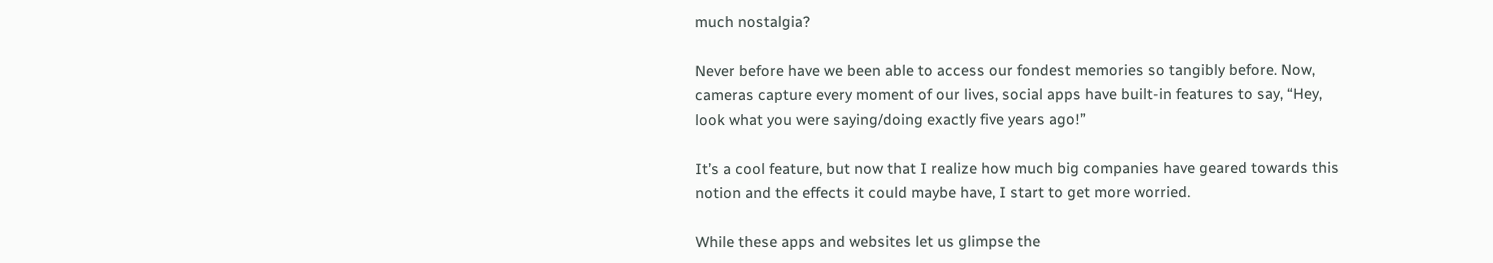much nostalgia?

Never before have we been able to access our fondest memories so tangibly before. Now, cameras capture every moment of our lives, social apps have built-in features to say, “Hey, look what you were saying/doing exactly five years ago!”

It’s a cool feature, but now that I realize how much big companies have geared towards this notion and the effects it could maybe have, I start to get more worried.

While these apps and websites let us glimpse the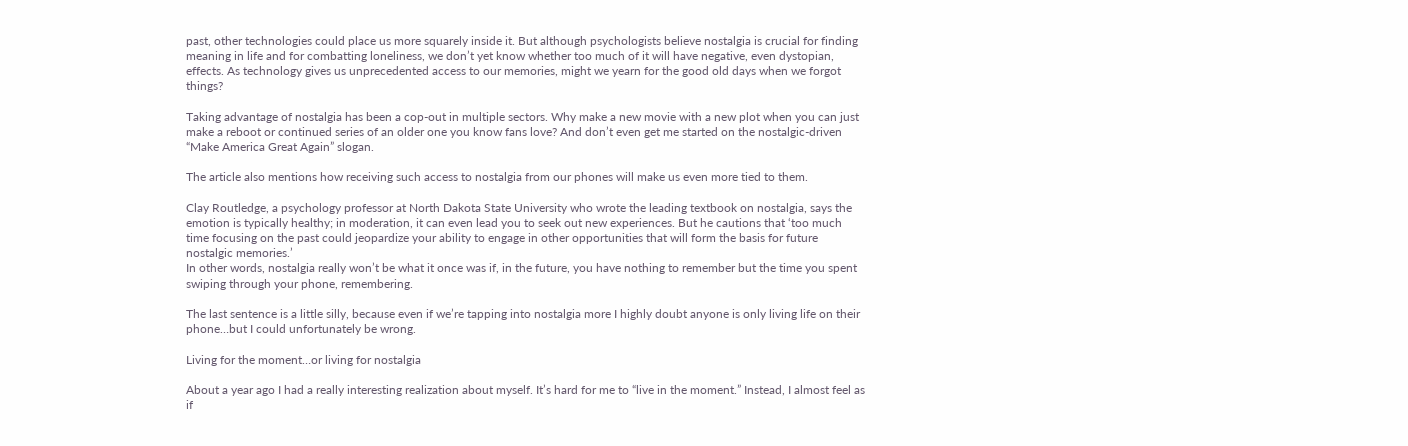past, other technologies could place us more squarely inside it. But although psychologists believe nostalgia is crucial for finding meaning in life and for combatting loneliness, we don’t yet know whether too much of it will have negative, even dystopian, effects. As technology gives us unprecedented access to our memories, might we yearn for the good old days when we forgot things?

Taking advantage of nostalgia has been a cop-out in multiple sectors. Why make a new movie with a new plot when you can just make a reboot or continued series of an older one you know fans love? And don’t even get me started on the nostalgic-driven “Make America Great Again” slogan.

The article also mentions how receiving such access to nostalgia from our phones will make us even more tied to them.

Clay Routledge, a psychology professor at North Dakota State University who wrote the leading textbook on nostalgia, says the emotion is typically healthy; in moderation, it can even lead you to seek out new experiences. But he cautions that ‘too much time focusing on the past could jeopardize your ability to engage in other opportunities that will form the basis for future nostalgic memories.’
In other words, nostalgia really won’t be what it once was if, in the future, you have nothing to remember but the time you spent swiping through your phone, remembering.

The last sentence is a little silly, because even if we’re tapping into nostalgia more I highly doubt anyone is only living life on their phone…but I could unfortunately be wrong.

Living for the moment…or living for nostalgia

About a year ago I had a really interesting realization about myself. It’s hard for me to “live in the moment.” Instead, I almost feel as if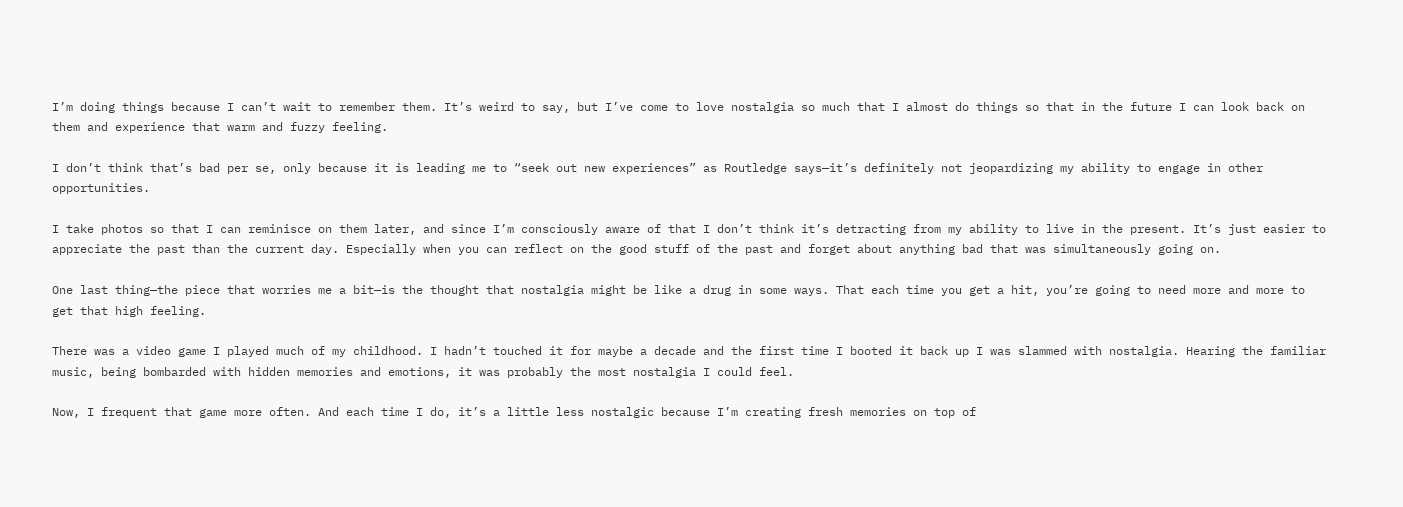I’m doing things because I can’t wait to remember them. It’s weird to say, but I’ve come to love nostalgia so much that I almost do things so that in the future I can look back on them and experience that warm and fuzzy feeling.

I don’t think that’s bad per se, only because it is leading me to “seek out new experiences” as Routledge says—it’s definitely not jeopardizing my ability to engage in other opportunities.

I take photos so that I can reminisce on them later, and since I’m consciously aware of that I don’t think it’s detracting from my ability to live in the present. It’s just easier to appreciate the past than the current day. Especially when you can reflect on the good stuff of the past and forget about anything bad that was simultaneously going on.

One last thing—the piece that worries me a bit—is the thought that nostalgia might be like a drug in some ways. That each time you get a hit, you’re going to need more and more to get that high feeling.

There was a video game I played much of my childhood. I hadn’t touched it for maybe a decade and the first time I booted it back up I was slammed with nostalgia. Hearing the familiar music, being bombarded with hidden memories and emotions, it was probably the most nostalgia I could feel.

Now, I frequent that game more often. And each time I do, it’s a little less nostalgic because I’m creating fresh memories on top of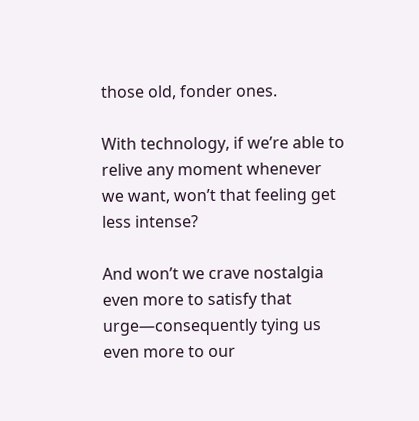those old, fonder ones.

With technology, if we’re able to relive any moment whenever we want, won’t that feeling get less intense?

And won’t we crave nostalgia even more to satisfy that urge—consequently tying us even more to our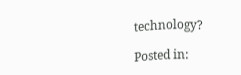technology?

Posted in: